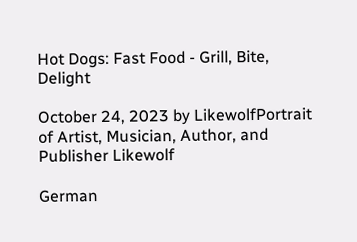Hot Dogs: Fast Food - Grill, Bite, Delight

October 24, 2023 by LikewolfPortrait of Artist, Musician, Author, and Publisher Likewolf

German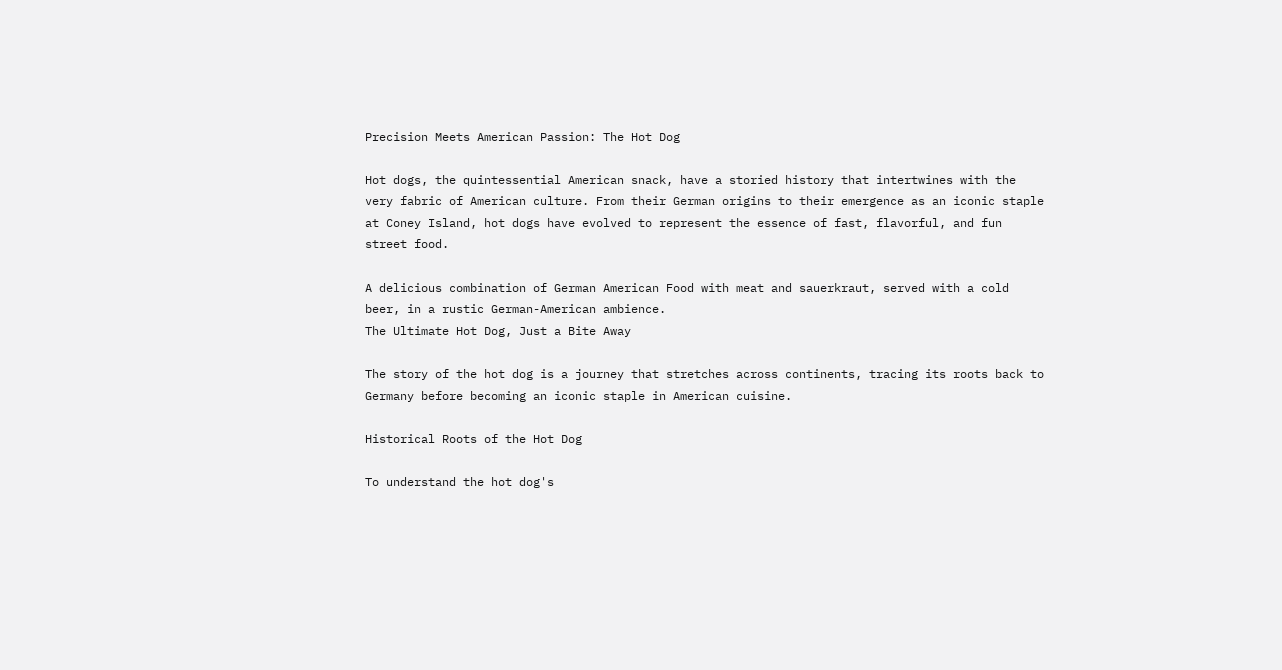Precision Meets American Passion: The Hot Dog

Hot dogs, the quintessential American snack, have a storied history that intertwines with the very fabric of American culture. From their German origins to their emergence as an iconic staple at Coney Island, hot dogs have evolved to represent the essence of fast, flavorful, and fun street food.

A delicious combination of German American Food with meat and sauerkraut, served with a cold beer, in a rustic German-American ambience.
The Ultimate Hot Dog, Just a Bite Away

The story of the hot dog is a journey that stretches across continents, tracing its roots back to Germany before becoming an iconic staple in American cuisine.

Historical Roots of the Hot Dog

To understand the hot dog's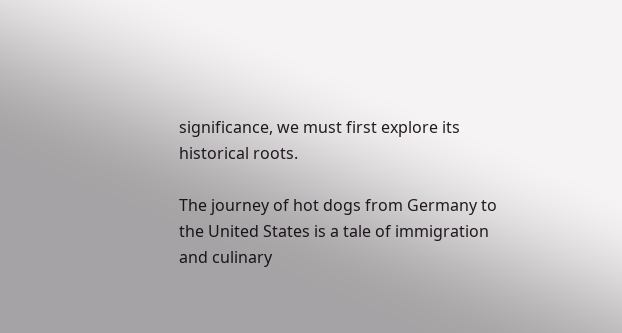significance, we must first explore its historical roots.

The journey of hot dogs from Germany to the United States is a tale of immigration and culinary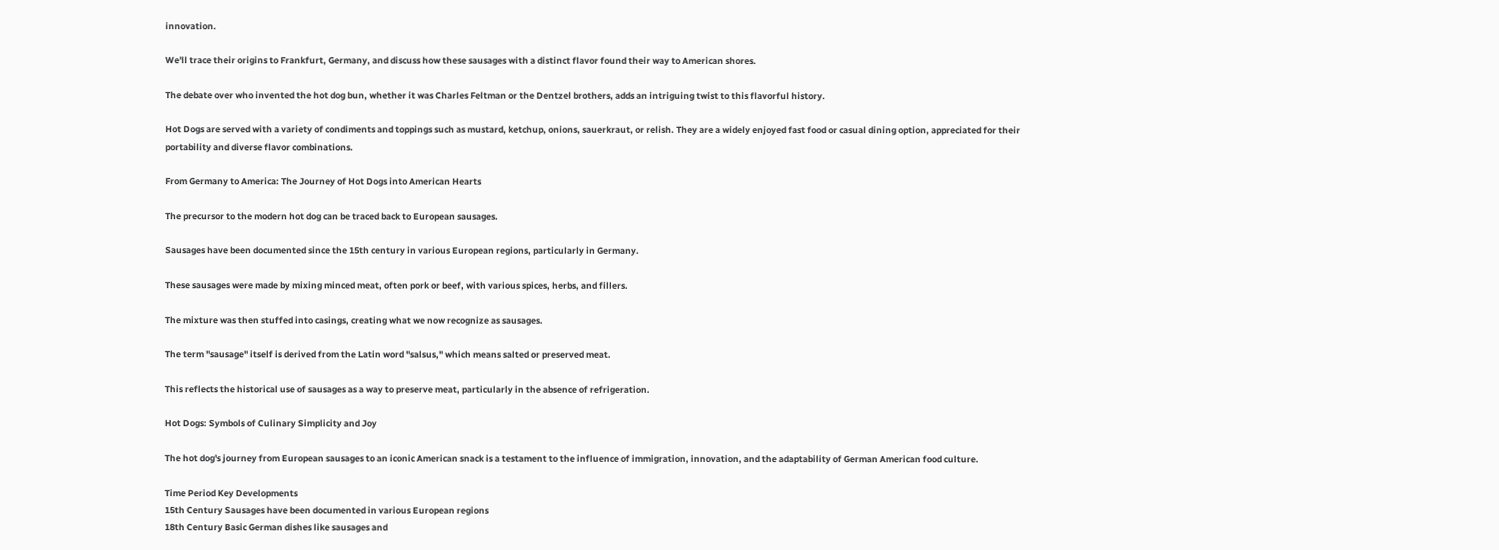innovation.

We'll trace their origins to Frankfurt, Germany, and discuss how these sausages with a distinct flavor found their way to American shores.

The debate over who invented the hot dog bun, whether it was Charles Feltman or the Dentzel brothers, adds an intriguing twist to this flavorful history.

Hot Dogs are served with a variety of condiments and toppings such as mustard, ketchup, onions, sauerkraut, or relish. They are a widely enjoyed fast food or casual dining option, appreciated for their portability and diverse flavor combinations.

From Germany to America: The Journey of Hot Dogs into American Hearts

The precursor to the modern hot dog can be traced back to European sausages.

Sausages have been documented since the 15th century in various European regions, particularly in Germany.

These sausages were made by mixing minced meat, often pork or beef, with various spices, herbs, and fillers.

The mixture was then stuffed into casings, creating what we now recognize as sausages.

The term "sausage" itself is derived from the Latin word "salsus," which means salted or preserved meat.

This reflects the historical use of sausages as a way to preserve meat, particularly in the absence of refrigeration.

Hot Dogs: Symbols of Culinary Simplicity and Joy

The hot dog's journey from European sausages to an iconic American snack is a testament to the influence of immigration, innovation, and the adaptability of German American food culture.

Time Period Key Developments
15th Century Sausages have been documented in various European regions
18th Century Basic German dishes like sausages and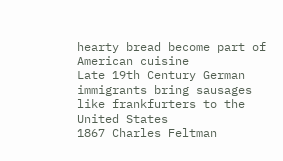hearty bread become part of American cuisine
Late 19th Century German immigrants bring sausages like frankfurters to the United States
1867 Charles Feltman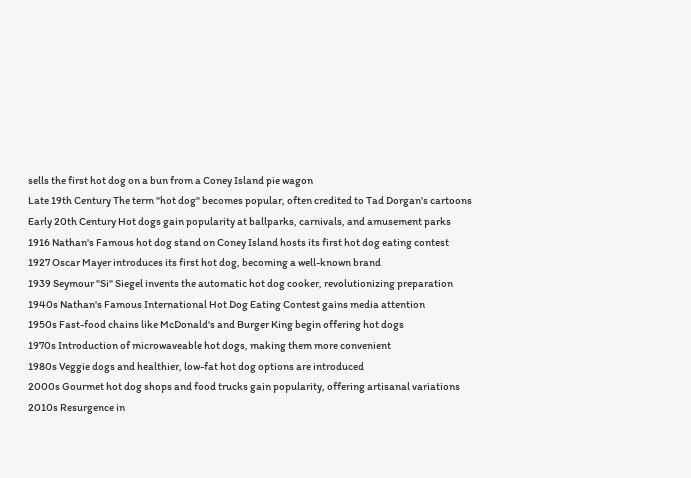sells the first hot dog on a bun from a Coney Island pie wagon
Late 19th Century The term "hot dog" becomes popular, often credited to Tad Dorgan's cartoons
Early 20th Century Hot dogs gain popularity at ballparks, carnivals, and amusement parks
1916 Nathan's Famous hot dog stand on Coney Island hosts its first hot dog eating contest
1927 Oscar Mayer introduces its first hot dog, becoming a well-known brand
1939 Seymour "Si" Siegel invents the automatic hot dog cooker, revolutionizing preparation
1940s Nathan's Famous International Hot Dog Eating Contest gains media attention
1950s Fast-food chains like McDonald's and Burger King begin offering hot dogs
1970s Introduction of microwaveable hot dogs, making them more convenient
1980s Veggie dogs and healthier, low-fat hot dog options are introduced
2000s Gourmet hot dog shops and food trucks gain popularity, offering artisanal variations
2010s Resurgence in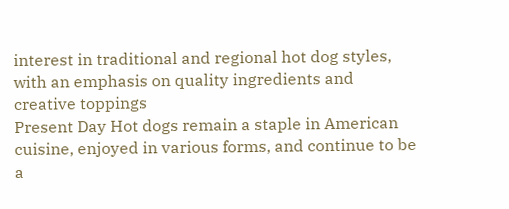interest in traditional and regional hot dog styles, with an emphasis on quality ingredients and creative toppings
Present Day Hot dogs remain a staple in American cuisine, enjoyed in various forms, and continue to be a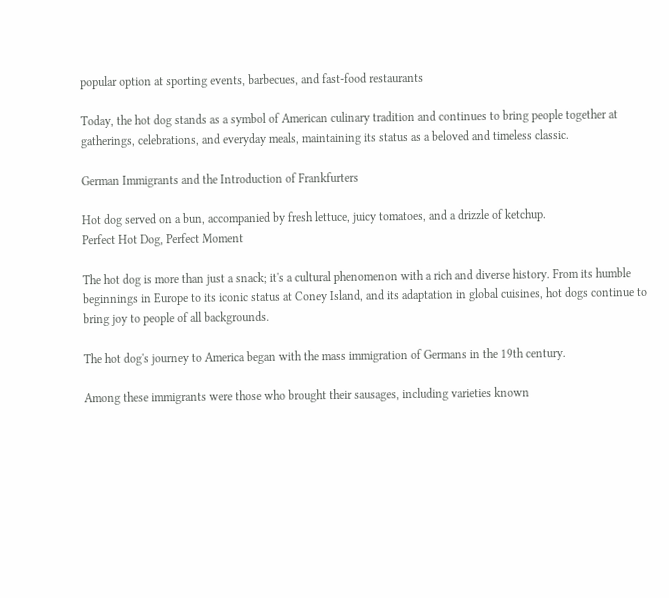popular option at sporting events, barbecues, and fast-food restaurants

Today, the hot dog stands as a symbol of American culinary tradition and continues to bring people together at gatherings, celebrations, and everyday meals, maintaining its status as a beloved and timeless classic.

German Immigrants and the Introduction of Frankfurters

Hot dog served on a bun, accompanied by fresh lettuce, juicy tomatoes, and a drizzle of ketchup.
Perfect Hot Dog, Perfect Moment

The hot dog is more than just a snack; it's a cultural phenomenon with a rich and diverse history. From its humble beginnings in Europe to its iconic status at Coney Island, and its adaptation in global cuisines, hot dogs continue to bring joy to people of all backgrounds.

The hot dog's journey to America began with the mass immigration of Germans in the 19th century.

Among these immigrants were those who brought their sausages, including varieties known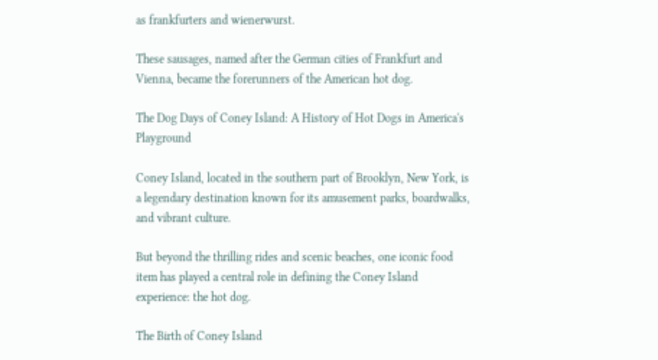as frankfurters and wienerwurst.

These sausages, named after the German cities of Frankfurt and Vienna, became the forerunners of the American hot dog.

The Dog Days of Coney Island: A History of Hot Dogs in America's Playground

Coney Island, located in the southern part of Brooklyn, New York, is a legendary destination known for its amusement parks, boardwalks, and vibrant culture.

But beyond the thrilling rides and scenic beaches, one iconic food item has played a central role in defining the Coney Island experience: the hot dog.

The Birth of Coney Island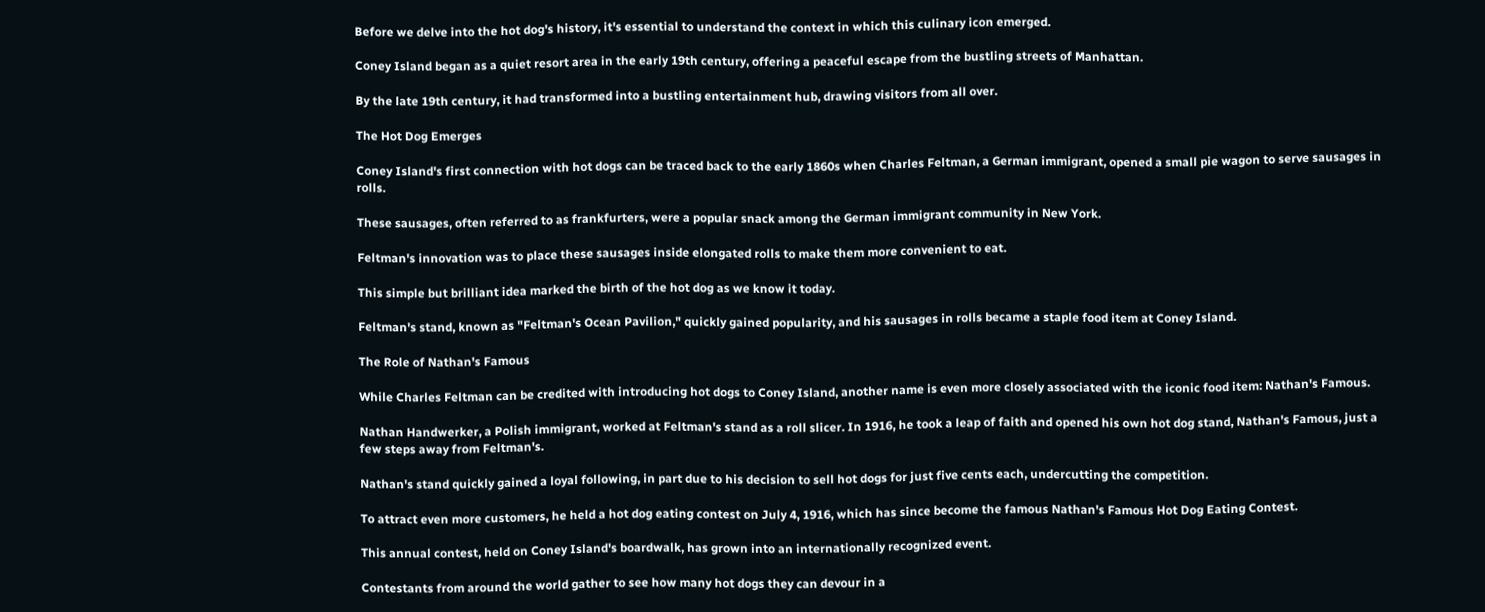Before we delve into the hot dog's history, it's essential to understand the context in which this culinary icon emerged.

Coney Island began as a quiet resort area in the early 19th century, offering a peaceful escape from the bustling streets of Manhattan.

By the late 19th century, it had transformed into a bustling entertainment hub, drawing visitors from all over.

The Hot Dog Emerges

Coney Island's first connection with hot dogs can be traced back to the early 1860s when Charles Feltman, a German immigrant, opened a small pie wagon to serve sausages in rolls.

These sausages, often referred to as frankfurters, were a popular snack among the German immigrant community in New York.

Feltman's innovation was to place these sausages inside elongated rolls to make them more convenient to eat.

This simple but brilliant idea marked the birth of the hot dog as we know it today.

Feltman's stand, known as "Feltman's Ocean Pavilion," quickly gained popularity, and his sausages in rolls became a staple food item at Coney Island.

The Role of Nathan's Famous

While Charles Feltman can be credited with introducing hot dogs to Coney Island, another name is even more closely associated with the iconic food item: Nathan's Famous.

Nathan Handwerker, a Polish immigrant, worked at Feltman's stand as a roll slicer. In 1916, he took a leap of faith and opened his own hot dog stand, Nathan's Famous, just a few steps away from Feltman's.

Nathan's stand quickly gained a loyal following, in part due to his decision to sell hot dogs for just five cents each, undercutting the competition.

To attract even more customers, he held a hot dog eating contest on July 4, 1916, which has since become the famous Nathan's Famous Hot Dog Eating Contest.

This annual contest, held on Coney Island's boardwalk, has grown into an internationally recognized event.

Contestants from around the world gather to see how many hot dogs they can devour in a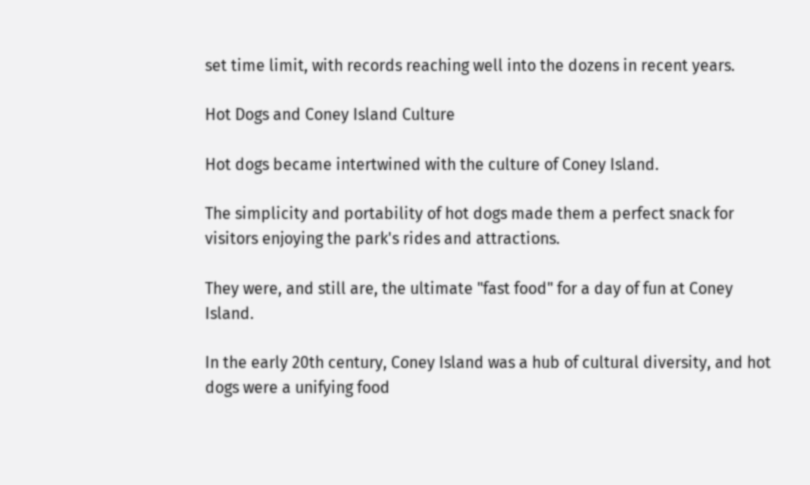set time limit, with records reaching well into the dozens in recent years.

Hot Dogs and Coney Island Culture

Hot dogs became intertwined with the culture of Coney Island.

The simplicity and portability of hot dogs made them a perfect snack for visitors enjoying the park's rides and attractions.

They were, and still are, the ultimate "fast food" for a day of fun at Coney Island.

In the early 20th century, Coney Island was a hub of cultural diversity, and hot dogs were a unifying food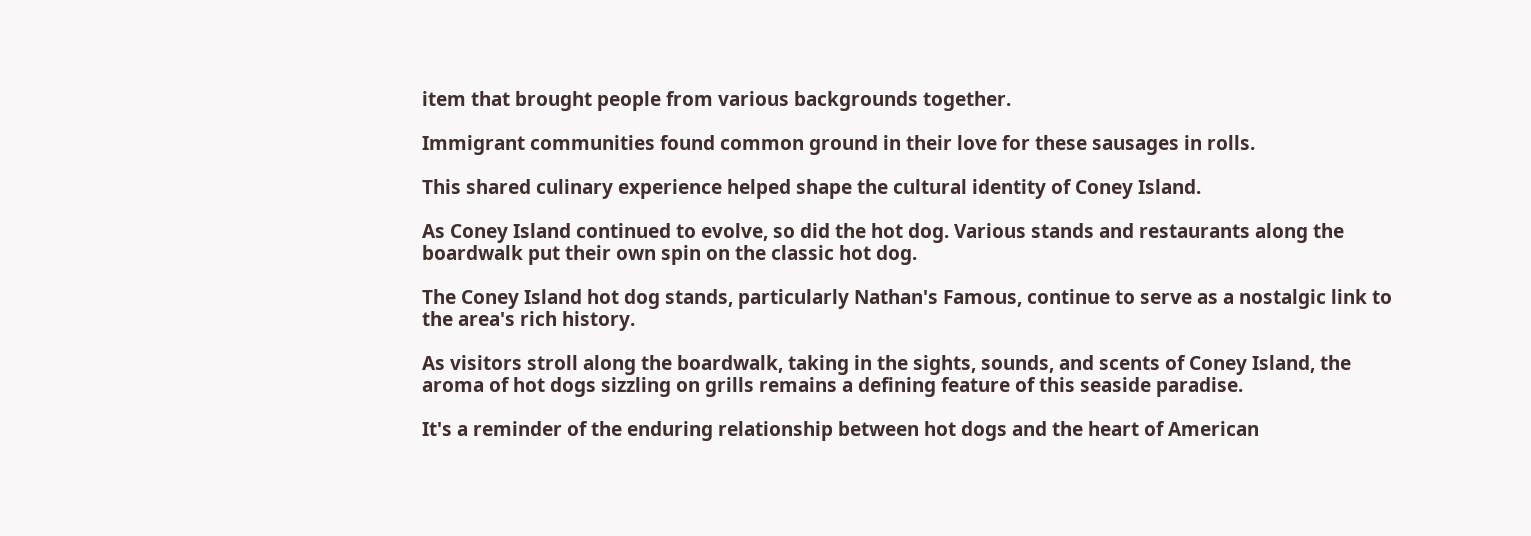item that brought people from various backgrounds together.

Immigrant communities found common ground in their love for these sausages in rolls.

This shared culinary experience helped shape the cultural identity of Coney Island.

As Coney Island continued to evolve, so did the hot dog. Various stands and restaurants along the boardwalk put their own spin on the classic hot dog.

The Coney Island hot dog stands, particularly Nathan's Famous, continue to serve as a nostalgic link to the area's rich history.

As visitors stroll along the boardwalk, taking in the sights, sounds, and scents of Coney Island, the aroma of hot dogs sizzling on grills remains a defining feature of this seaside paradise.

It's a reminder of the enduring relationship between hot dogs and the heart of American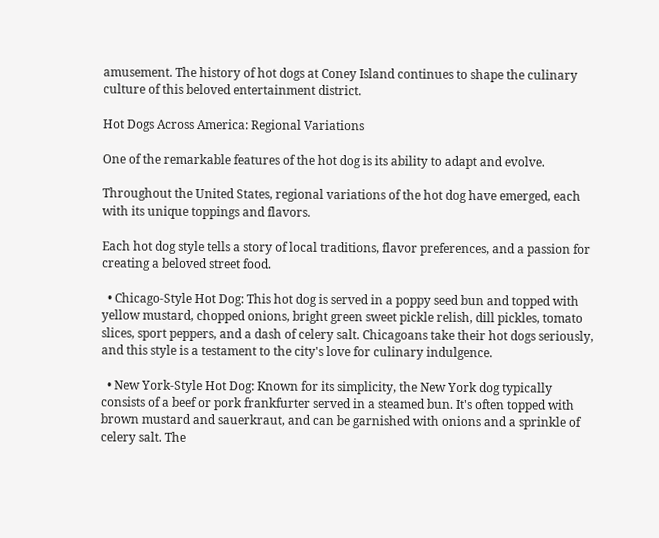amusement. The history of hot dogs at Coney Island continues to shape the culinary culture of this beloved entertainment district.

Hot Dogs Across America: Regional Variations

One of the remarkable features of the hot dog is its ability to adapt and evolve.

Throughout the United States, regional variations of the hot dog have emerged, each with its unique toppings and flavors.

Each hot dog style tells a story of local traditions, flavor preferences, and a passion for creating a beloved street food.

  • Chicago-Style Hot Dog: This hot dog is served in a poppy seed bun and topped with yellow mustard, chopped onions, bright green sweet pickle relish, dill pickles, tomato slices, sport peppers, and a dash of celery salt. Chicagoans take their hot dogs seriously, and this style is a testament to the city's love for culinary indulgence.

  • New York-Style Hot Dog: Known for its simplicity, the New York dog typically consists of a beef or pork frankfurter served in a steamed bun. It's often topped with brown mustard and sauerkraut, and can be garnished with onions and a sprinkle of celery salt. The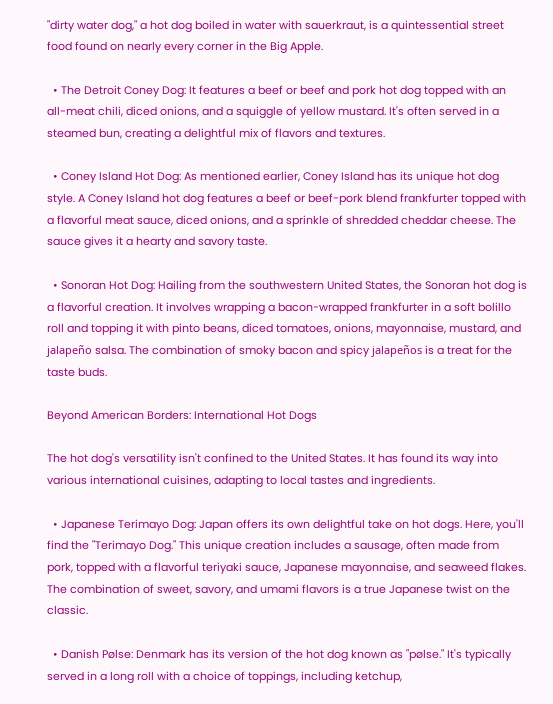"dirty water dog," a hot dog boiled in water with sauerkraut, is a quintessential street food found on nearly every corner in the Big Apple.

  • The Detroit Coney Dog: It features a beef or beef and pork hot dog topped with an all-meat chili, diced onions, and a squiggle of yellow mustard. It's often served in a steamed bun, creating a delightful mix of flavors and textures.

  • Coney Island Hot Dog: As mentioned earlier, Coney Island has its unique hot dog style. A Coney Island hot dog features a beef or beef-pork blend frankfurter topped with a flavorful meat sauce, diced onions, and a sprinkle of shredded cheddar cheese. The sauce gives it a hearty and savory taste.

  • Sonoran Hot Dog: Hailing from the southwestern United States, the Sonoran hot dog is a flavorful creation. It involves wrapping a bacon-wrapped frankfurter in a soft bolillo roll and topping it with pinto beans, diced tomatoes, onions, mayonnaise, mustard, and jalapeño salsa. The combination of smoky bacon and spicy jalapeños is a treat for the taste buds.

Beyond American Borders: International Hot Dogs

The hot dog's versatility isn't confined to the United States. It has found its way into various international cuisines, adapting to local tastes and ingredients.

  • Japanese Terimayo Dog: Japan offers its own delightful take on hot dogs. Here, you'll find the "Terimayo Dog." This unique creation includes a sausage, often made from pork, topped with a flavorful teriyaki sauce, Japanese mayonnaise, and seaweed flakes. The combination of sweet, savory, and umami flavors is a true Japanese twist on the classic.

  • Danish Pølse: Denmark has its version of the hot dog known as "pølse." It's typically served in a long roll with a choice of toppings, including ketchup,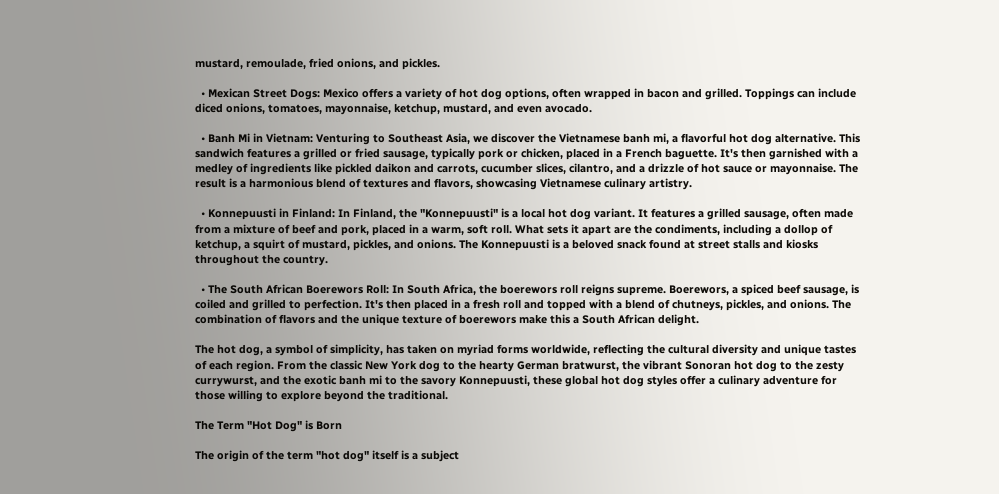mustard, remoulade, fried onions, and pickles.

  • Mexican Street Dogs: Mexico offers a variety of hot dog options, often wrapped in bacon and grilled. Toppings can include diced onions, tomatoes, mayonnaise, ketchup, mustard, and even avocado.

  • Banh Mi in Vietnam: Venturing to Southeast Asia, we discover the Vietnamese banh mi, a flavorful hot dog alternative. This sandwich features a grilled or fried sausage, typically pork or chicken, placed in a French baguette. It's then garnished with a medley of ingredients like pickled daikon and carrots, cucumber slices, cilantro, and a drizzle of hot sauce or mayonnaise. The result is a harmonious blend of textures and flavors, showcasing Vietnamese culinary artistry.

  • Konnepuusti in Finland: In Finland, the "Konnepuusti" is a local hot dog variant. It features a grilled sausage, often made from a mixture of beef and pork, placed in a warm, soft roll. What sets it apart are the condiments, including a dollop of ketchup, a squirt of mustard, pickles, and onions. The Konnepuusti is a beloved snack found at street stalls and kiosks throughout the country.

  • The South African Boerewors Roll: In South Africa, the boerewors roll reigns supreme. Boerewors, a spiced beef sausage, is coiled and grilled to perfection. It's then placed in a fresh roll and topped with a blend of chutneys, pickles, and onions. The combination of flavors and the unique texture of boerewors make this a South African delight.

The hot dog, a symbol of simplicity, has taken on myriad forms worldwide, reflecting the cultural diversity and unique tastes of each region. From the classic New York dog to the hearty German bratwurst, the vibrant Sonoran hot dog to the zesty currywurst, and the exotic banh mi to the savory Konnepuusti, these global hot dog styles offer a culinary adventure for those willing to explore beyond the traditional.

The Term "Hot Dog" is Born

The origin of the term "hot dog" itself is a subject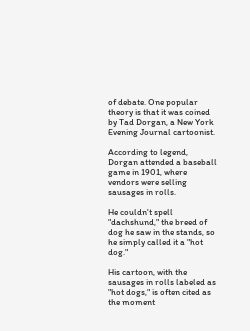of debate. One popular theory is that it was coined by Tad Dorgan, a New York Evening Journal cartoonist.

According to legend, Dorgan attended a baseball game in 1901, where vendors were selling sausages in rolls.

He couldn't spell "dachshund," the breed of dog he saw in the stands, so he simply called it a "hot dog."

His cartoon, with the sausages in rolls labeled as "hot dogs," is often cited as the moment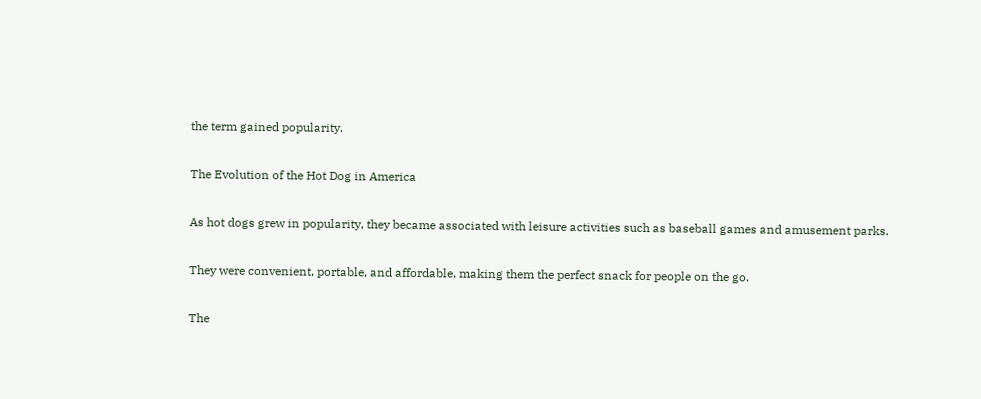the term gained popularity.

The Evolution of the Hot Dog in America

As hot dogs grew in popularity, they became associated with leisure activities such as baseball games and amusement parks.

They were convenient, portable, and affordable, making them the perfect snack for people on the go.

The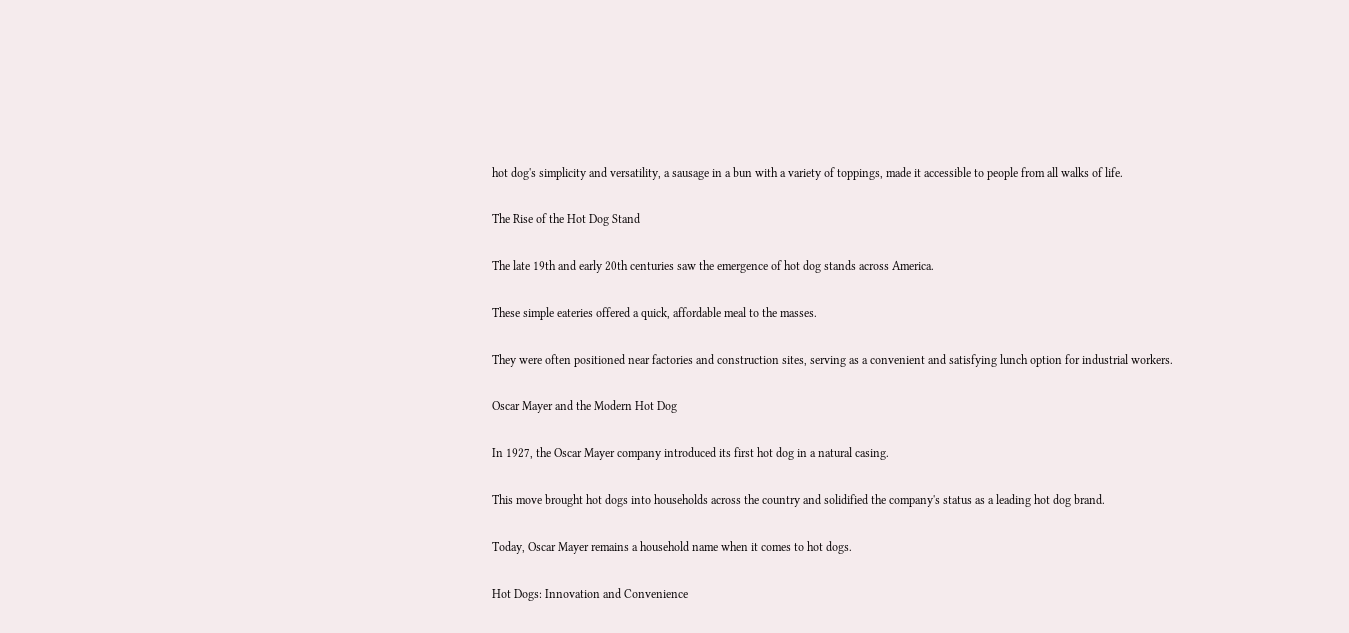hot dog's simplicity and versatility, a sausage in a bun with a variety of toppings, made it accessible to people from all walks of life.

The Rise of the Hot Dog Stand

The late 19th and early 20th centuries saw the emergence of hot dog stands across America.

These simple eateries offered a quick, affordable meal to the masses.

They were often positioned near factories and construction sites, serving as a convenient and satisfying lunch option for industrial workers.

Oscar Mayer and the Modern Hot Dog

In 1927, the Oscar Mayer company introduced its first hot dog in a natural casing.

This move brought hot dogs into households across the country and solidified the company's status as a leading hot dog brand.

Today, Oscar Mayer remains a household name when it comes to hot dogs.

Hot Dogs: Innovation and Convenience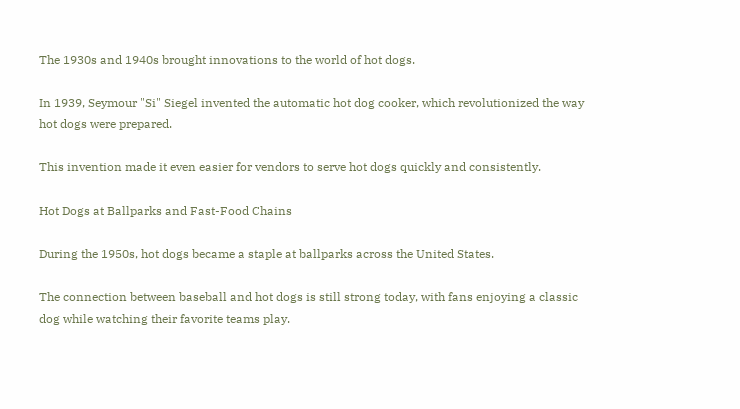The 1930s and 1940s brought innovations to the world of hot dogs.

In 1939, Seymour "Si" Siegel invented the automatic hot dog cooker, which revolutionized the way hot dogs were prepared.

This invention made it even easier for vendors to serve hot dogs quickly and consistently.

Hot Dogs at Ballparks and Fast-Food Chains

During the 1950s, hot dogs became a staple at ballparks across the United States.

The connection between baseball and hot dogs is still strong today, with fans enjoying a classic dog while watching their favorite teams play.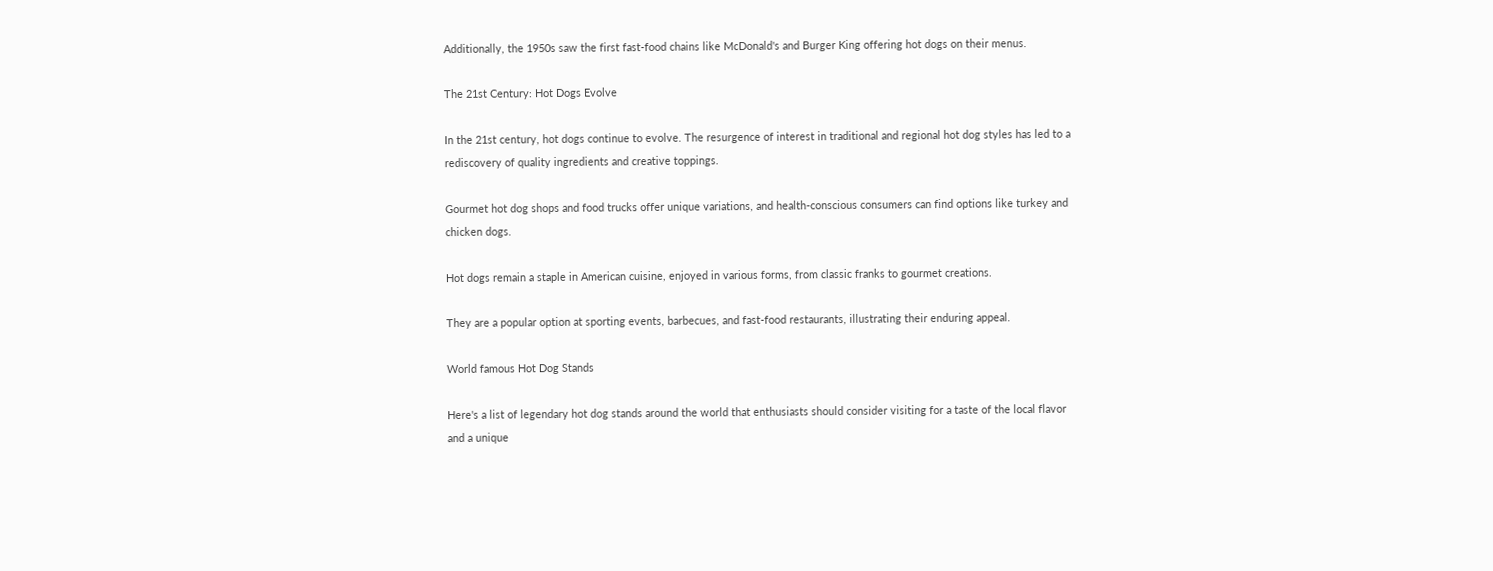Additionally, the 1950s saw the first fast-food chains like McDonald's and Burger King offering hot dogs on their menus.

The 21st Century: Hot Dogs Evolve

In the 21st century, hot dogs continue to evolve. The resurgence of interest in traditional and regional hot dog styles has led to a rediscovery of quality ingredients and creative toppings.

Gourmet hot dog shops and food trucks offer unique variations, and health-conscious consumers can find options like turkey and chicken dogs.

Hot dogs remain a staple in American cuisine, enjoyed in various forms, from classic franks to gourmet creations.

They are a popular option at sporting events, barbecues, and fast-food restaurants, illustrating their enduring appeal.

World famous Hot Dog Stands

Here's a list of legendary hot dog stands around the world that enthusiasts should consider visiting for a taste of the local flavor and a unique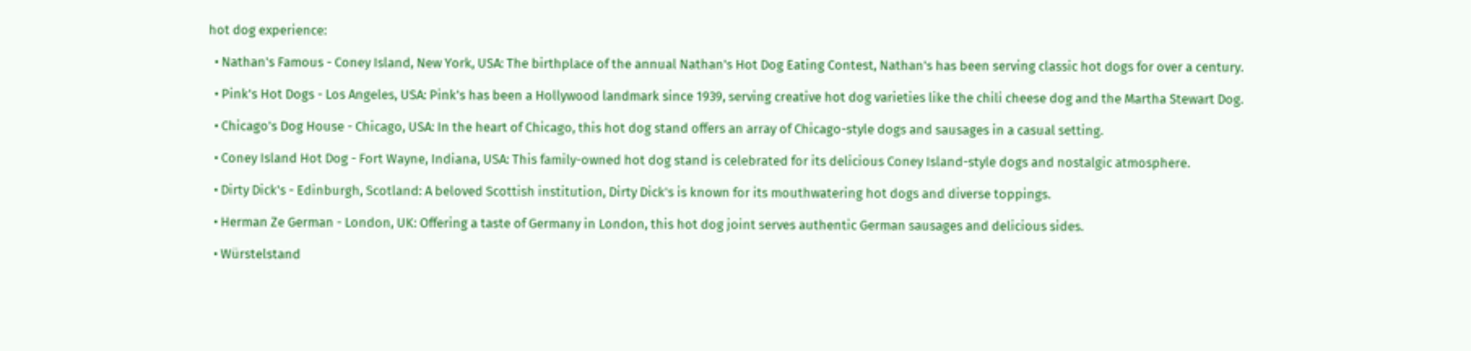hot dog experience:

  • Nathan's Famous - Coney Island, New York, USA: The birthplace of the annual Nathan's Hot Dog Eating Contest, Nathan's has been serving classic hot dogs for over a century.

  • Pink's Hot Dogs - Los Angeles, USA: Pink's has been a Hollywood landmark since 1939, serving creative hot dog varieties like the chili cheese dog and the Martha Stewart Dog.

  • Chicago's Dog House - Chicago, USA: In the heart of Chicago, this hot dog stand offers an array of Chicago-style dogs and sausages in a casual setting.

  • Coney Island Hot Dog - Fort Wayne, Indiana, USA: This family-owned hot dog stand is celebrated for its delicious Coney Island-style dogs and nostalgic atmosphere.

  • Dirty Dick's - Edinburgh, Scotland: A beloved Scottish institution, Dirty Dick's is known for its mouthwatering hot dogs and diverse toppings.

  • Herman Ze German - London, UK: Offering a taste of Germany in London, this hot dog joint serves authentic German sausages and delicious sides.

  • Würstelstand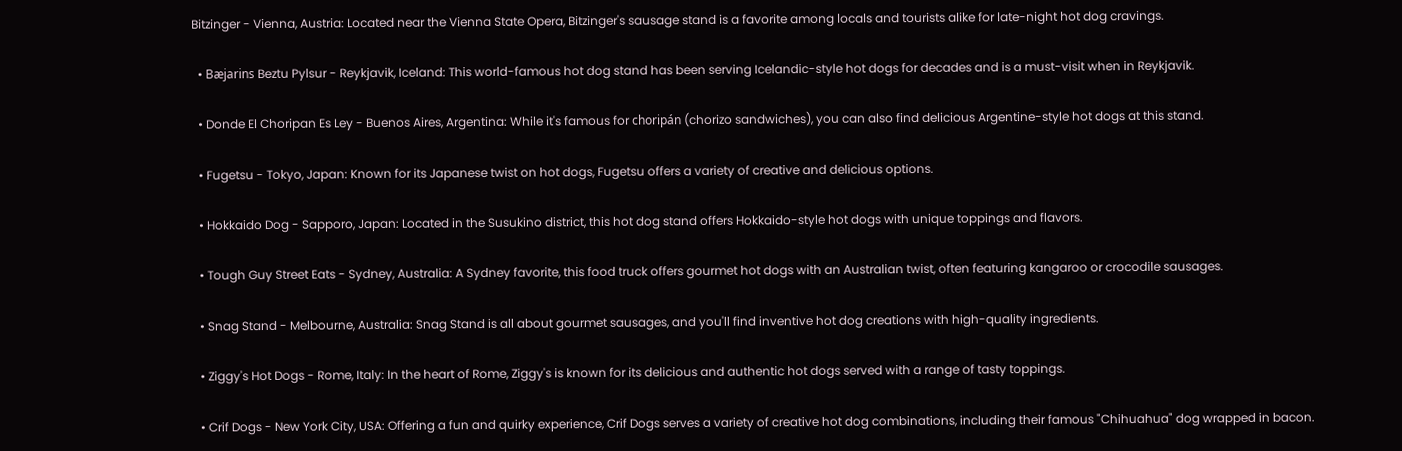Bitzinger - Vienna, Austria: Located near the Vienna State Opera, Bitzinger's sausage stand is a favorite among locals and tourists alike for late-night hot dog cravings.

  • Bæjarins Beztu Pylsur - Reykjavik, Iceland: This world-famous hot dog stand has been serving Icelandic-style hot dogs for decades and is a must-visit when in Reykjavik.

  • Donde El Choripan Es Ley - Buenos Aires, Argentina: While it's famous for choripán (chorizo sandwiches), you can also find delicious Argentine-style hot dogs at this stand.

  • Fugetsu - Tokyo, Japan: Known for its Japanese twist on hot dogs, Fugetsu offers a variety of creative and delicious options.

  • Hokkaido Dog - Sapporo, Japan: Located in the Susukino district, this hot dog stand offers Hokkaido-style hot dogs with unique toppings and flavors.

  • Tough Guy Street Eats - Sydney, Australia: A Sydney favorite, this food truck offers gourmet hot dogs with an Australian twist, often featuring kangaroo or crocodile sausages.

  • Snag Stand - Melbourne, Australia: Snag Stand is all about gourmet sausages, and you'll find inventive hot dog creations with high-quality ingredients.

  • Ziggy's Hot Dogs - Rome, Italy: In the heart of Rome, Ziggy's is known for its delicious and authentic hot dogs served with a range of tasty toppings.

  • Crif Dogs - New York City, USA: Offering a fun and quirky experience, Crif Dogs serves a variety of creative hot dog combinations, including their famous "Chihuahua" dog wrapped in bacon.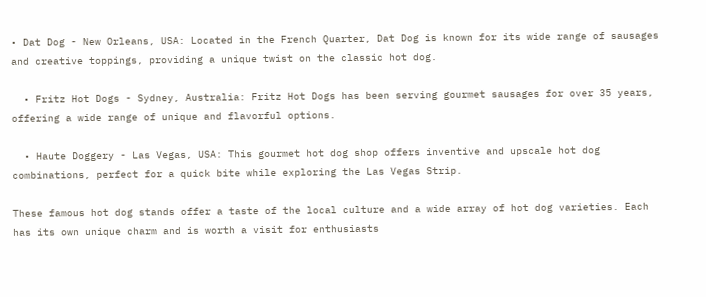• Dat Dog - New Orleans, USA: Located in the French Quarter, Dat Dog is known for its wide range of sausages and creative toppings, providing a unique twist on the classic hot dog.

  • Fritz Hot Dogs - Sydney, Australia: Fritz Hot Dogs has been serving gourmet sausages for over 35 years, offering a wide range of unique and flavorful options.

  • Haute Doggery - Las Vegas, USA: This gourmet hot dog shop offers inventive and upscale hot dog combinations, perfect for a quick bite while exploring the Las Vegas Strip.

These famous hot dog stands offer a taste of the local culture and a wide array of hot dog varieties. Each has its own unique charm and is worth a visit for enthusiasts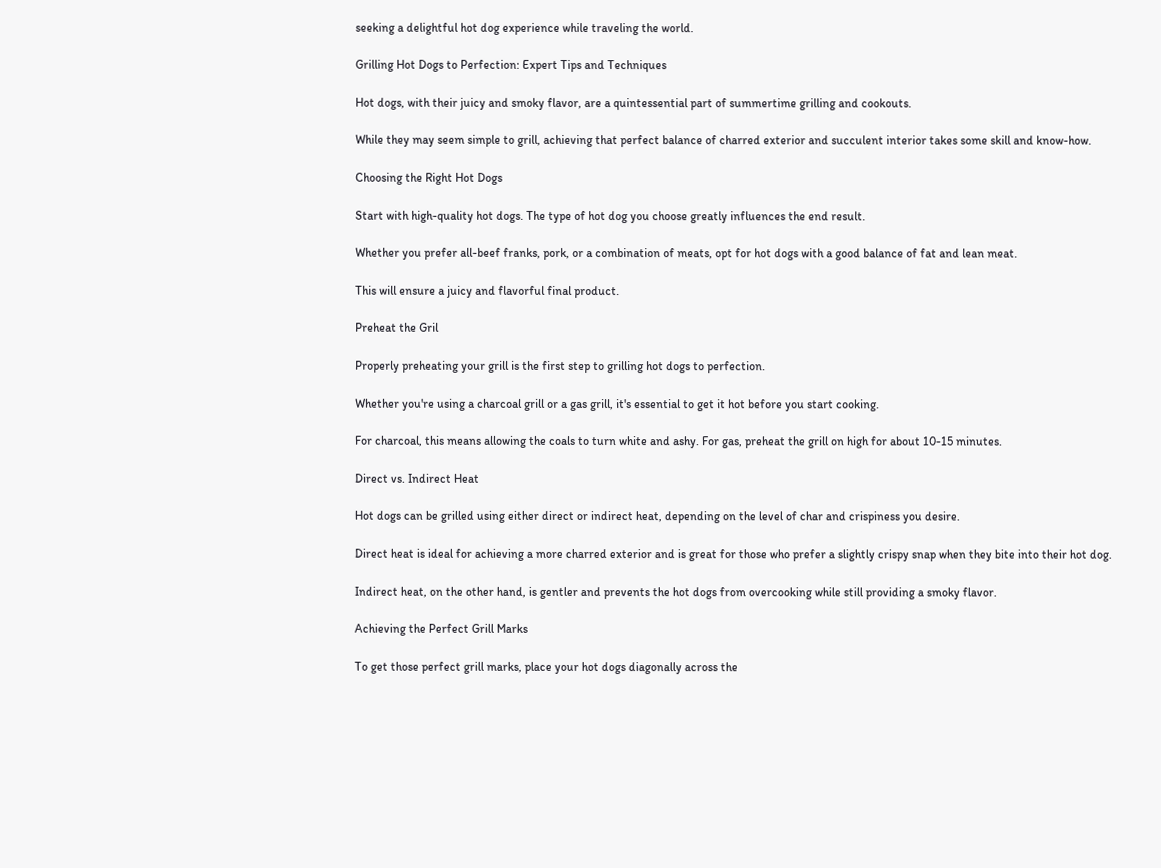seeking a delightful hot dog experience while traveling the world.

Grilling Hot Dogs to Perfection: Expert Tips and Techniques

Hot dogs, with their juicy and smoky flavor, are a quintessential part of summertime grilling and cookouts.

While they may seem simple to grill, achieving that perfect balance of charred exterior and succulent interior takes some skill and know-how.

Choosing the Right Hot Dogs

Start with high-quality hot dogs. The type of hot dog you choose greatly influences the end result.

Whether you prefer all-beef franks, pork, or a combination of meats, opt for hot dogs with a good balance of fat and lean meat.

This will ensure a juicy and flavorful final product.

Preheat the Gril

Properly preheating your grill is the first step to grilling hot dogs to perfection.

Whether you're using a charcoal grill or a gas grill, it's essential to get it hot before you start cooking.

For charcoal, this means allowing the coals to turn white and ashy. For gas, preheat the grill on high for about 10-15 minutes.

Direct vs. Indirect Heat

Hot dogs can be grilled using either direct or indirect heat, depending on the level of char and crispiness you desire.

Direct heat is ideal for achieving a more charred exterior and is great for those who prefer a slightly crispy snap when they bite into their hot dog.

Indirect heat, on the other hand, is gentler and prevents the hot dogs from overcooking while still providing a smoky flavor.

Achieving the Perfect Grill Marks

To get those perfect grill marks, place your hot dogs diagonally across the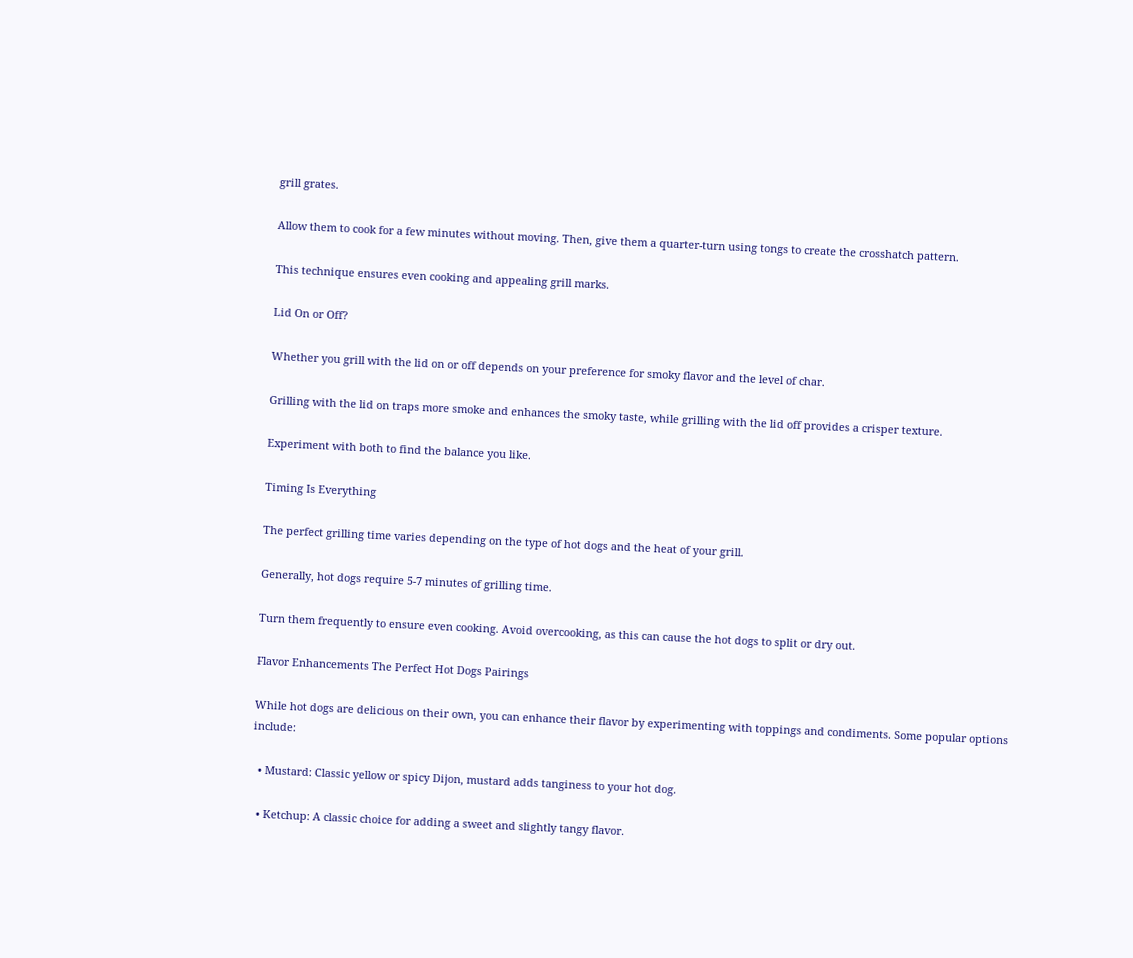grill grates.

Allow them to cook for a few minutes without moving. Then, give them a quarter-turn using tongs to create the crosshatch pattern.

This technique ensures even cooking and appealing grill marks.

Lid On or Off?

Whether you grill with the lid on or off depends on your preference for smoky flavor and the level of char.

Grilling with the lid on traps more smoke and enhances the smoky taste, while grilling with the lid off provides a crisper texture.

Experiment with both to find the balance you like.

Timing Is Everything

The perfect grilling time varies depending on the type of hot dogs and the heat of your grill.

Generally, hot dogs require 5-7 minutes of grilling time.

Turn them frequently to ensure even cooking. Avoid overcooking, as this can cause the hot dogs to split or dry out.

Flavor Enhancements The Perfect Hot Dogs Pairings

While hot dogs are delicious on their own, you can enhance their flavor by experimenting with toppings and condiments. Some popular options include:

  • Mustard: Classic yellow or spicy Dijon, mustard adds tanginess to your hot dog.

  • Ketchup: A classic choice for adding a sweet and slightly tangy flavor.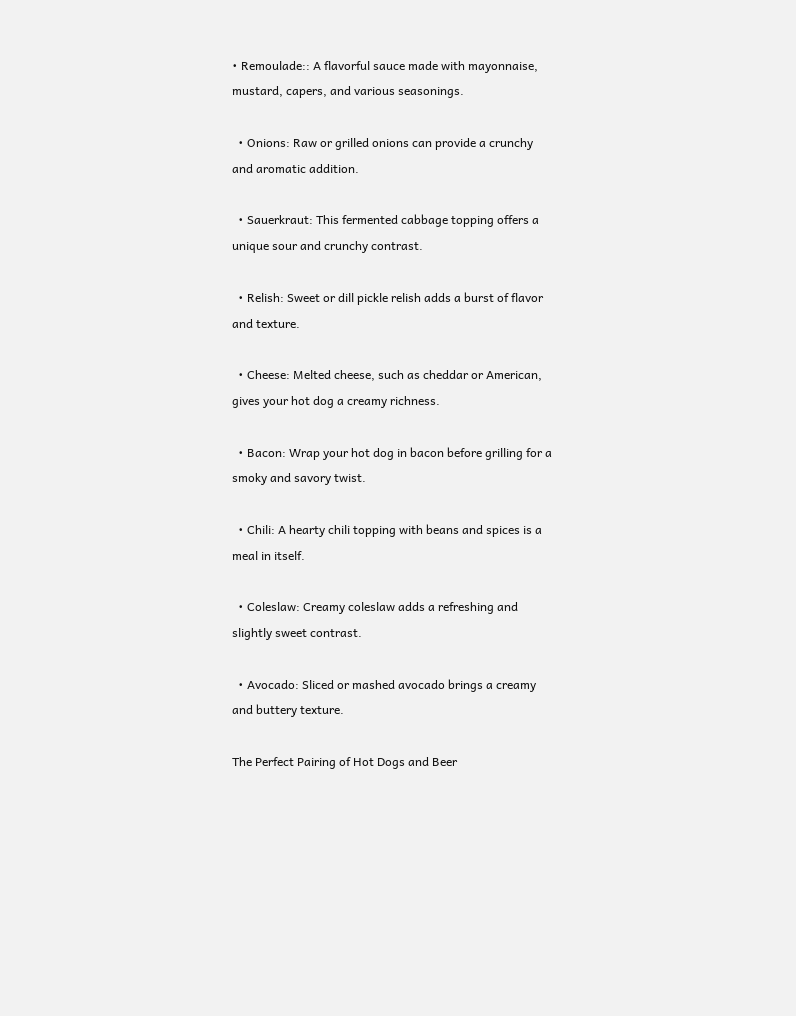• Remoulade:: A flavorful sauce made with mayonnaise, mustard, capers, and various seasonings.

  • Onions: Raw or grilled onions can provide a crunchy and aromatic addition.

  • Sauerkraut: This fermented cabbage topping offers a unique sour and crunchy contrast.

  • Relish: Sweet or dill pickle relish adds a burst of flavor and texture.

  • Cheese: Melted cheese, such as cheddar or American, gives your hot dog a creamy richness.

  • Bacon: Wrap your hot dog in bacon before grilling for a smoky and savory twist.

  • Chili: A hearty chili topping with beans and spices is a meal in itself.

  • Coleslaw: Creamy coleslaw adds a refreshing and slightly sweet contrast.

  • Avocado: Sliced or mashed avocado brings a creamy and buttery texture.

The Perfect Pairing of Hot Dogs and Beer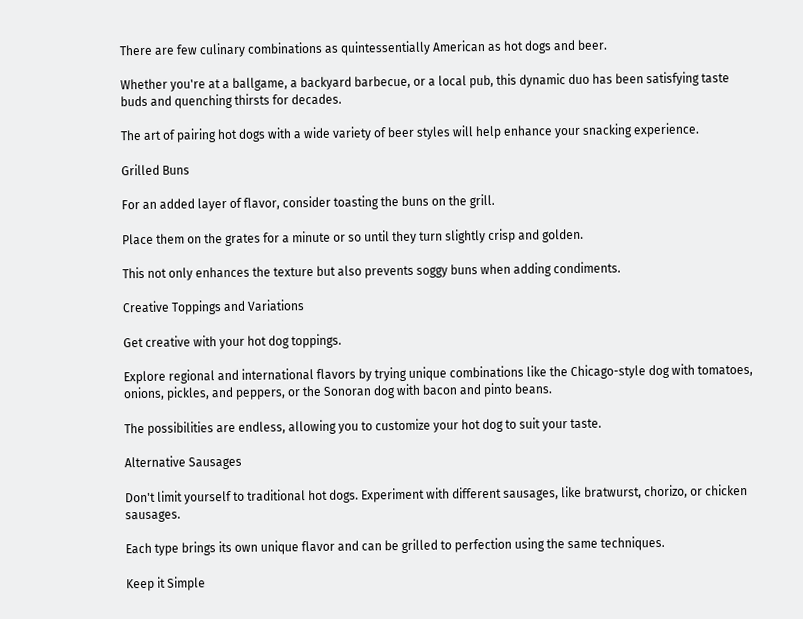There are few culinary combinations as quintessentially American as hot dogs and beer.

Whether you're at a ballgame, a backyard barbecue, or a local pub, this dynamic duo has been satisfying taste buds and quenching thirsts for decades.

The art of pairing hot dogs with a wide variety of beer styles will help enhance your snacking experience.

Grilled Buns

For an added layer of flavor, consider toasting the buns on the grill.

Place them on the grates for a minute or so until they turn slightly crisp and golden.

This not only enhances the texture but also prevents soggy buns when adding condiments.

Creative Toppings and Variations

Get creative with your hot dog toppings.

Explore regional and international flavors by trying unique combinations like the Chicago-style dog with tomatoes, onions, pickles, and peppers, or the Sonoran dog with bacon and pinto beans.

The possibilities are endless, allowing you to customize your hot dog to suit your taste.

Alternative Sausages

Don't limit yourself to traditional hot dogs. Experiment with different sausages, like bratwurst, chorizo, or chicken sausages.

Each type brings its own unique flavor and can be grilled to perfection using the same techniques.

Keep it Simple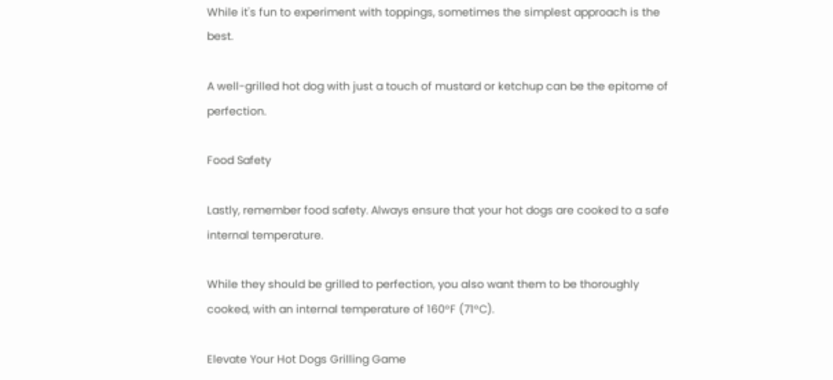While it's fun to experiment with toppings, sometimes the simplest approach is the best.

A well-grilled hot dog with just a touch of mustard or ketchup can be the epitome of perfection.

Food Safety

Lastly, remember food safety. Always ensure that your hot dogs are cooked to a safe internal temperature.

While they should be grilled to perfection, you also want them to be thoroughly cooked, with an internal temperature of 160°F (71°C).

Elevate Your Hot Dogs Grilling Game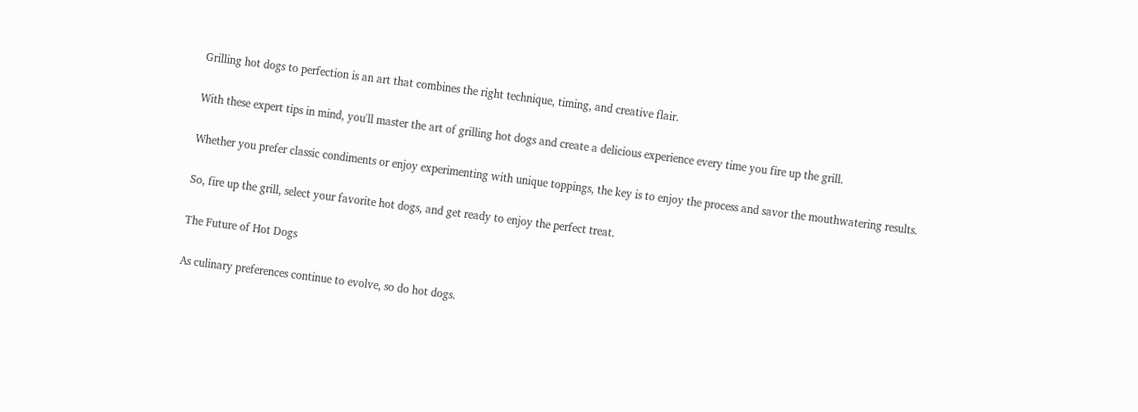Grilling hot dogs to perfection is an art that combines the right technique, timing, and creative flair.

With these expert tips in mind, you'll master the art of grilling hot dogs and create a delicious experience every time you fire up the grill.

Whether you prefer classic condiments or enjoy experimenting with unique toppings, the key is to enjoy the process and savor the mouthwatering results.

So, fire up the grill, select your favorite hot dogs, and get ready to enjoy the perfect treat.

The Future of Hot Dogs

As culinary preferences continue to evolve, so do hot dogs.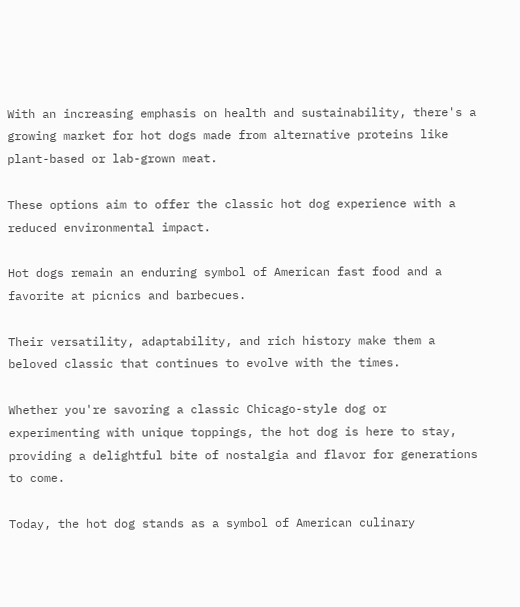With an increasing emphasis on health and sustainability, there's a growing market for hot dogs made from alternative proteins like plant-based or lab-grown meat.

These options aim to offer the classic hot dog experience with a reduced environmental impact.

Hot dogs remain an enduring symbol of American fast food and a favorite at picnics and barbecues.

Their versatility, adaptability, and rich history make them a beloved classic that continues to evolve with the times.

Whether you're savoring a classic Chicago-style dog or experimenting with unique toppings, the hot dog is here to stay, providing a delightful bite of nostalgia and flavor for generations to come.

Today, the hot dog stands as a symbol of American culinary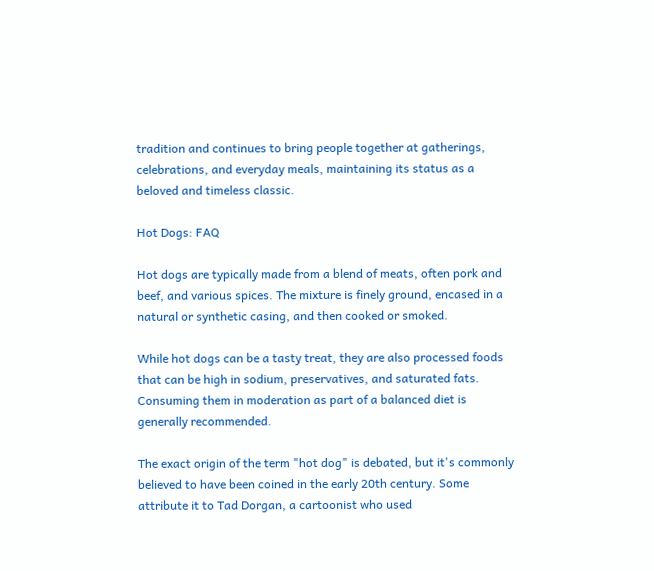tradition and continues to bring people together at gatherings, celebrations, and everyday meals, maintaining its status as a beloved and timeless classic.

Hot Dogs: FAQ

Hot dogs are typically made from a blend of meats, often pork and beef, and various spices. The mixture is finely ground, encased in a natural or synthetic casing, and then cooked or smoked.

While hot dogs can be a tasty treat, they are also processed foods that can be high in sodium, preservatives, and saturated fats. Consuming them in moderation as part of a balanced diet is generally recommended.

The exact origin of the term "hot dog" is debated, but it's commonly believed to have been coined in the early 20th century. Some attribute it to Tad Dorgan, a cartoonist who used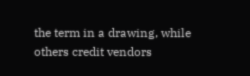the term in a drawing, while others credit vendors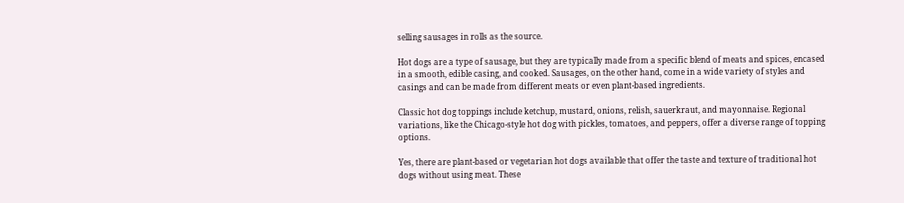selling sausages in rolls as the source.

Hot dogs are a type of sausage, but they are typically made from a specific blend of meats and spices, encased in a smooth, edible casing, and cooked. Sausages, on the other hand, come in a wide variety of styles and casings and can be made from different meats or even plant-based ingredients.

Classic hot dog toppings include ketchup, mustard, onions, relish, sauerkraut, and mayonnaise. Regional variations, like the Chicago-style hot dog with pickles, tomatoes, and peppers, offer a diverse range of topping options.

Yes, there are plant-based or vegetarian hot dogs available that offer the taste and texture of traditional hot dogs without using meat. These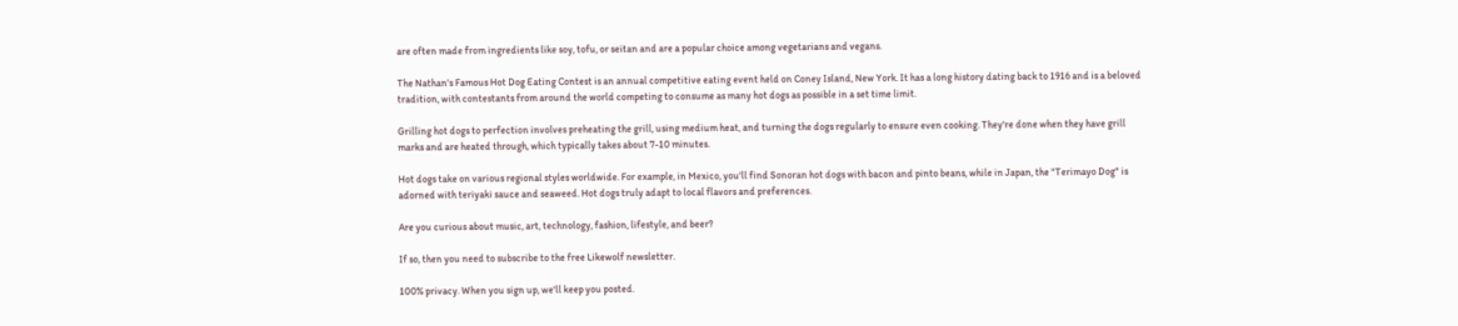are often made from ingredients like soy, tofu, or seitan and are a popular choice among vegetarians and vegans.

The Nathan's Famous Hot Dog Eating Contest is an annual competitive eating event held on Coney Island, New York. It has a long history dating back to 1916 and is a beloved tradition, with contestants from around the world competing to consume as many hot dogs as possible in a set time limit.

Grilling hot dogs to perfection involves preheating the grill, using medium heat, and turning the dogs regularly to ensure even cooking. They're done when they have grill marks and are heated through, which typically takes about 7-10 minutes.

Hot dogs take on various regional styles worldwide. For example, in Mexico, you'll find Sonoran hot dogs with bacon and pinto beans, while in Japan, the "Terimayo Dog" is adorned with teriyaki sauce and seaweed. Hot dogs truly adapt to local flavors and preferences.

Are you curious about music, art, technology, fashion, lifestyle, and beer?

If so, then you need to subscribe to the free Likewolf newsletter.

100% privacy. When you sign up, we'll keep you posted.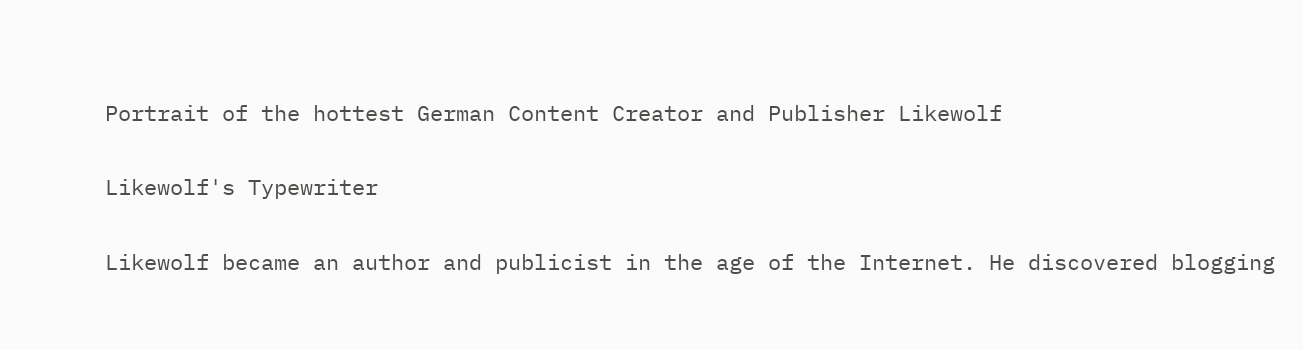Portrait of the hottest German Content Creator and Publisher Likewolf

Likewolf's Typewriter

Likewolf became an author and publicist in the age of the Internet. He discovered blogging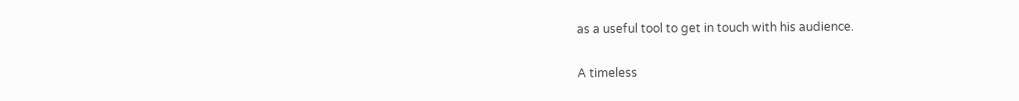as a useful tool to get in touch with his audience.

A timeless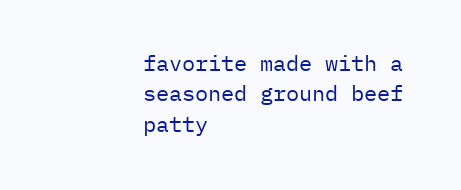favorite made with a seasoned ground beef patty